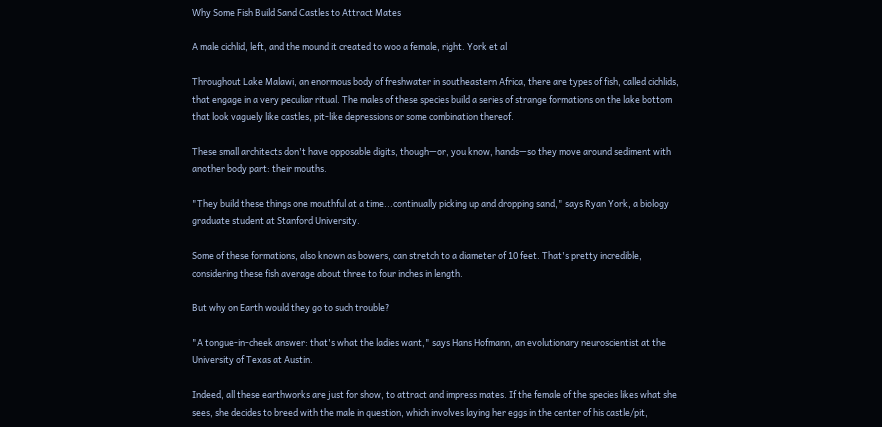Why Some Fish Build Sand Castles to Attract Mates

A male cichlid, left, and the mound it created to woo a female, right. York et al

Throughout Lake Malawi, an enormous body of freshwater in southeastern Africa, there are types of fish, called cichlids, that engage in a very peculiar ritual. The males of these species build a series of strange formations on the lake bottom that look vaguely like castles, pit-like depressions or some combination thereof.

These small architects don't have opposable digits, though—or, you know, hands—so they move around sediment with another body part: their mouths.

"They build these things one mouthful at a time...continually picking up and dropping sand," says Ryan York, a biology graduate student at Stanford University.

Some of these formations, also known as bowers, can stretch to a diameter of 10 feet. That's pretty incredible, considering these fish average about three to four inches in length.

But why on Earth would they go to such trouble?

"A tongue-in-cheek answer: that's what the ladies want," says Hans Hofmann, an evolutionary neuroscientist at the University of Texas at Austin.

Indeed, all these earthworks are just for show, to attract and impress mates. If the female of the species likes what she sees, she decides to breed with the male in question, which involves laying her eggs in the center of his castle/pit,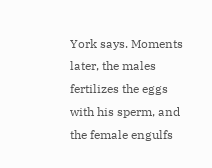York says. Moments later, the males fertilizes the eggs with his sperm, and the female engulfs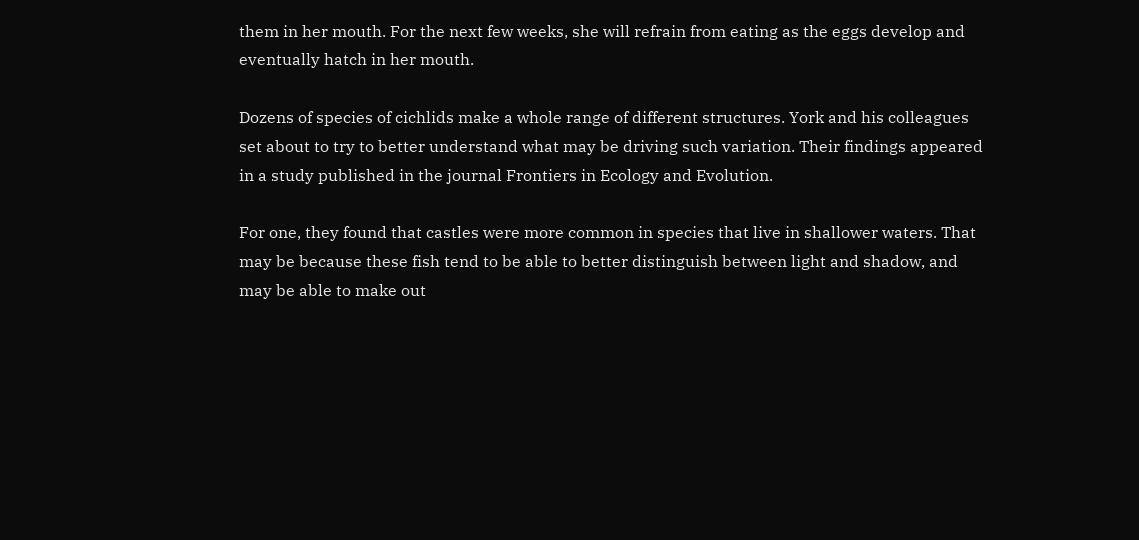them in her mouth. For the next few weeks, she will refrain from eating as the eggs develop and eventually hatch in her mouth.

Dozens of species of cichlids make a whole range of different structures. York and his colleagues set about to try to better understand what may be driving such variation. Their findings appeared in a study published in the journal Frontiers in Ecology and Evolution.

For one, they found that castles were more common in species that live in shallower waters. That may be because these fish tend to be able to better distinguish between light and shadow, and may be able to make out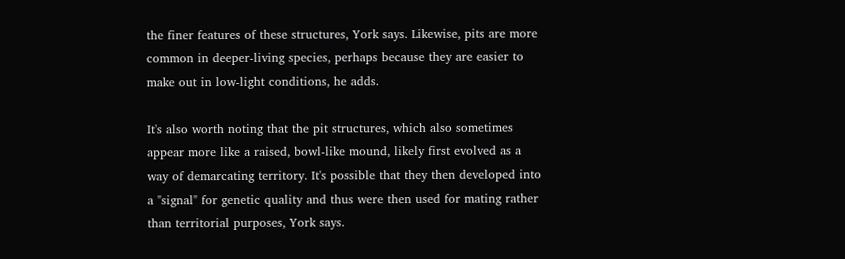the finer features of these structures, York says. Likewise, pits are more common in deeper-living species, perhaps because they are easier to make out in low-light conditions, he adds.

It's also worth noting that the pit structures, which also sometimes appear more like a raised, bowl-like mound, likely first evolved as a way of demarcating territory. It's possible that they then developed into a "signal" for genetic quality and thus were then used for mating rather than territorial purposes, York says.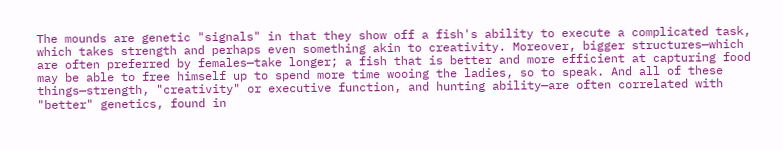The mounds are genetic "signals" in that they show off a fish's ability to execute a complicated task, which takes strength and perhaps even something akin to creativity. Moreover, bigger structures—which are often preferred by females—take longer; a fish that is better and more efficient at capturing food may be able to free himself up to spend more time wooing the ladies, so to speak. And all of these things—strength, "creativity" or executive function, and hunting ability—are often correlated with "better" genetics, found in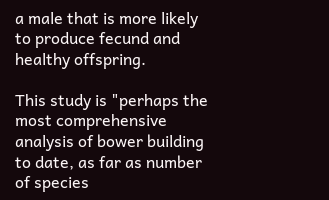a male that is more likely to produce fecund and healthy offspring.

This study is "perhaps the most comprehensive analysis of bower building to date, as far as number of species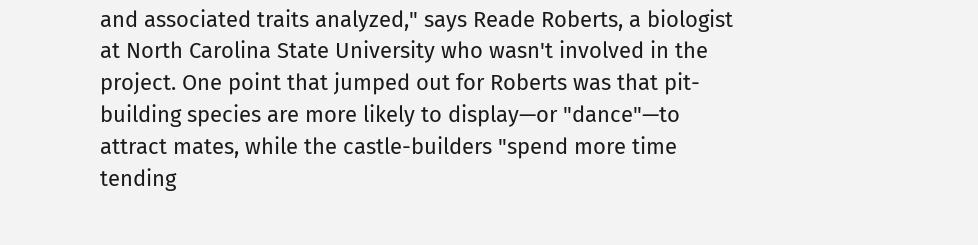and associated traits analyzed," says Reade Roberts, a biologist at North Carolina State University who wasn't involved in the project. One point that jumped out for Roberts was that pit-building species are more likely to display—or "dance"—to attract mates, while the castle-builders "spend more time tending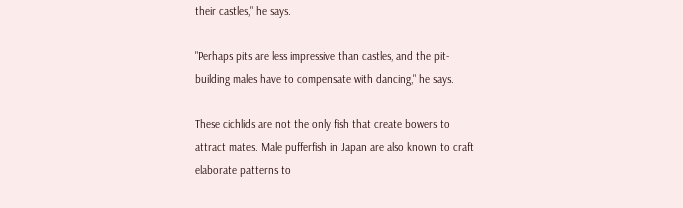their castles," he says.

"Perhaps pits are less impressive than castles, and the pit-building males have to compensate with dancing," he says.

These cichlids are not the only fish that create bowers to attract mates. Male pufferfish in Japan are also known to craft elaborate patterns to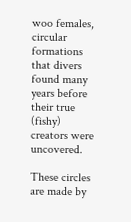woo females, circular formations that divers found many years before their true (fishy) creators were uncovered.

These circles are made by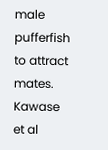male pufferfish to attract mates. Kawase et al